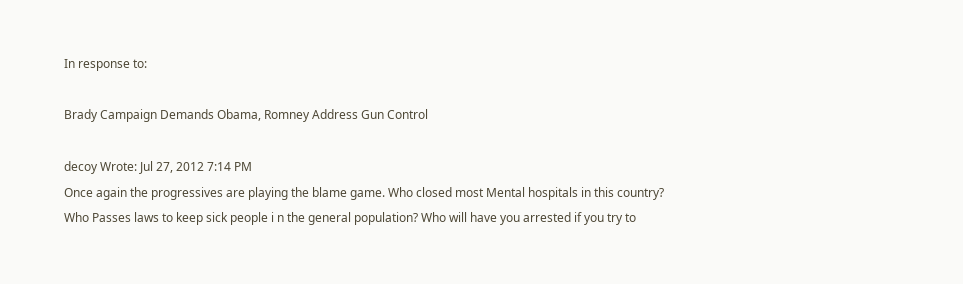In response to:

Brady Campaign Demands Obama, Romney Address Gun Control

decoy Wrote: Jul 27, 2012 7:14 PM
Once again the progressives are playing the blame game. Who closed most Mental hospitals in this country? Who Passes laws to keep sick people i n the general population? Who will have you arrested if you try to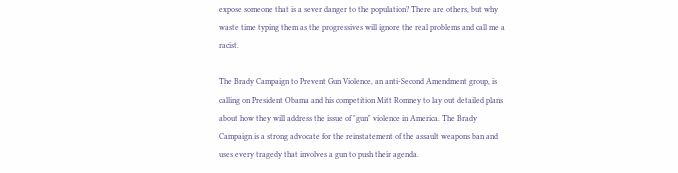expose someone that is a sever danger to the population? There are others, but why waste time typing them as the progressives will ignore the real problems and call me a racist.

The Brady Campaign to Prevent Gun Violence, an anti-Second Amendment group, is calling on President Obama and his competition Mitt Romney to lay out detailed plans about how they will address the issue of "gun" violence in America. The Brady Campaign is a strong advocate for the reinstatement of the assault weapons ban and uses every tragedy that involves a gun to push their agenda.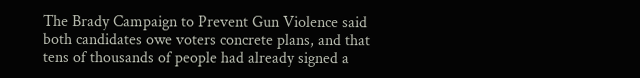The Brady Campaign to Prevent Gun Violence said both candidates owe voters concrete plans, and that tens of thousands of people had already signed a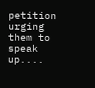petition urging them to speak up....